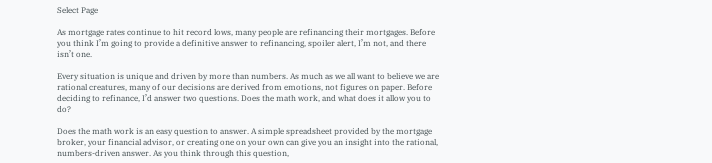Select Page

As mortgage rates continue to hit record lows, many people are refinancing their mortgages. Before you think I’m going to provide a definitive answer to refinancing, spoiler alert, I’m not, and there isn’t one.

Every situation is unique and driven by more than numbers. As much as we all want to believe we are rational creatures, many of our decisions are derived from emotions, not figures on paper. Before deciding to refinance, I’d answer two questions. Does the math work, and what does it allow you to do?

Does the math work is an easy question to answer. A simple spreadsheet provided by the mortgage broker, your financial advisor, or creating one on your own can give you an insight into the rational, numbers-driven answer. As you think through this question,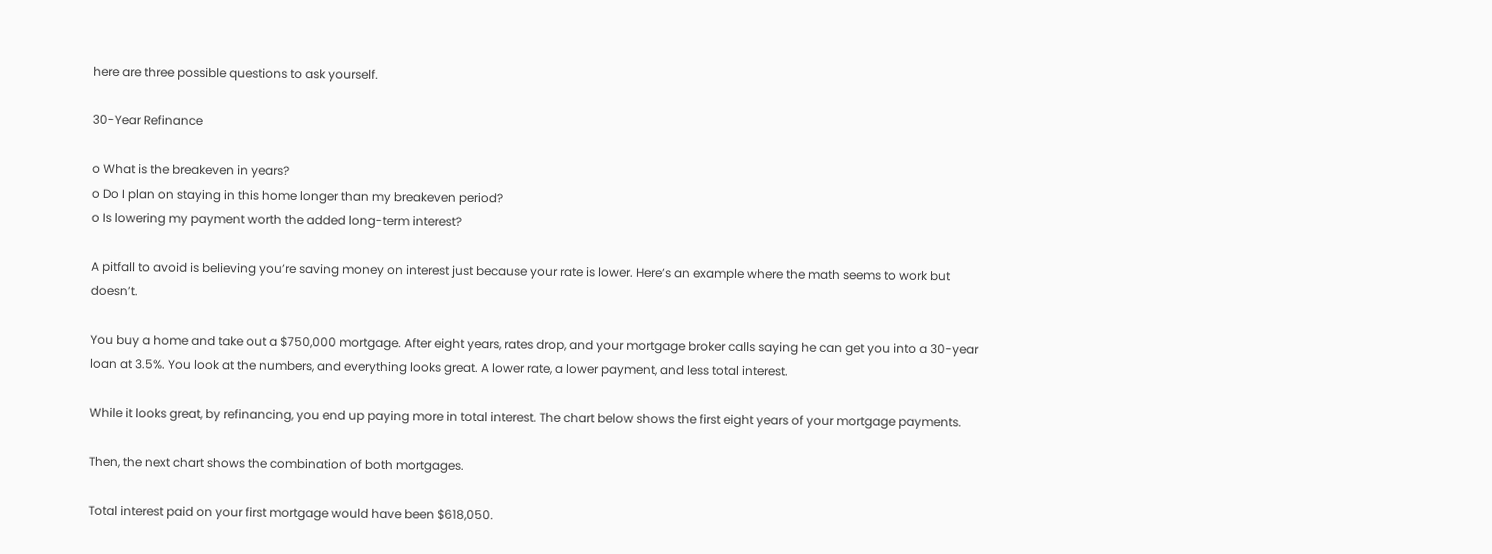here are three possible questions to ask yourself.

30-Year Refinance

o What is the breakeven in years?
o Do I plan on staying in this home longer than my breakeven period?
o Is lowering my payment worth the added long-term interest?

A pitfall to avoid is believing you’re saving money on interest just because your rate is lower. Here’s an example where the math seems to work but doesn’t.

You buy a home and take out a $750,000 mortgage. After eight years, rates drop, and your mortgage broker calls saying he can get you into a 30-year loan at 3.5%. You look at the numbers, and everything looks great. A lower rate, a lower payment, and less total interest.

While it looks great, by refinancing, you end up paying more in total interest. The chart below shows the first eight years of your mortgage payments.

Then, the next chart shows the combination of both mortgages.

Total interest paid on your first mortgage would have been $618,050.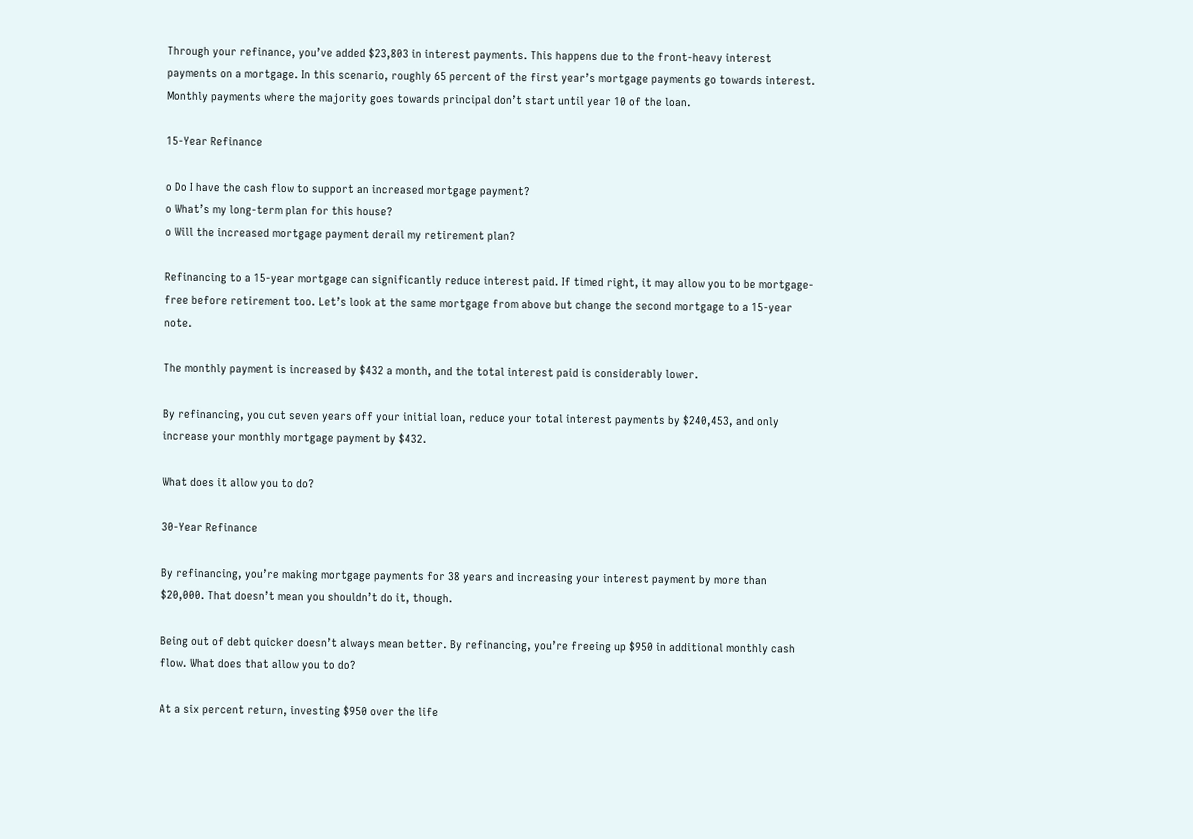Through your refinance, you’ve added $23,803 in interest payments. This happens due to the front-heavy interest payments on a mortgage. In this scenario, roughly 65 percent of the first year’s mortgage payments go towards interest. Monthly payments where the majority goes towards principal don’t start until year 10 of the loan.

15-Year Refinance

o Do I have the cash flow to support an increased mortgage payment?
o What’s my long-term plan for this house?
o Will the increased mortgage payment derail my retirement plan?

Refinancing to a 15-year mortgage can significantly reduce interest paid. If timed right, it may allow you to be mortgage-free before retirement too. Let’s look at the same mortgage from above but change the second mortgage to a 15-year note.

The monthly payment is increased by $432 a month, and the total interest paid is considerably lower.

By refinancing, you cut seven years off your initial loan, reduce your total interest payments by $240,453, and only increase your monthly mortgage payment by $432.

What does it allow you to do?

30-Year Refinance

By refinancing, you’re making mortgage payments for 38 years and increasing your interest payment by more than $20,000. That doesn’t mean you shouldn’t do it, though.

Being out of debt quicker doesn’t always mean better. By refinancing, you’re freeing up $950 in additional monthly cash flow. What does that allow you to do?

At a six percent return, investing $950 over the life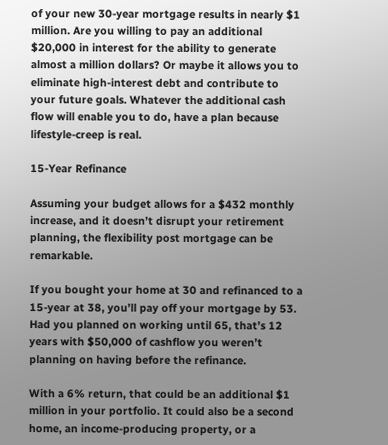of your new 30-year mortgage results in nearly $1 million. Are you willing to pay an additional $20,000 in interest for the ability to generate almost a million dollars? Or maybe it allows you to eliminate high-interest debt and contribute to your future goals. Whatever the additional cash flow will enable you to do, have a plan because lifestyle-creep is real.

15-Year Refinance

Assuming your budget allows for a $432 monthly increase, and it doesn’t disrupt your retirement planning, the flexibility post mortgage can be remarkable.

If you bought your home at 30 and refinanced to a 15-year at 38, you’ll pay off your mortgage by 53. Had you planned on working until 65, that’s 12 years with $50,000 of cashflow you weren’t planning on having before the refinance.

With a 6% return, that could be an additional $1 million in your portfolio. It could also be a second home, an income-producing property, or a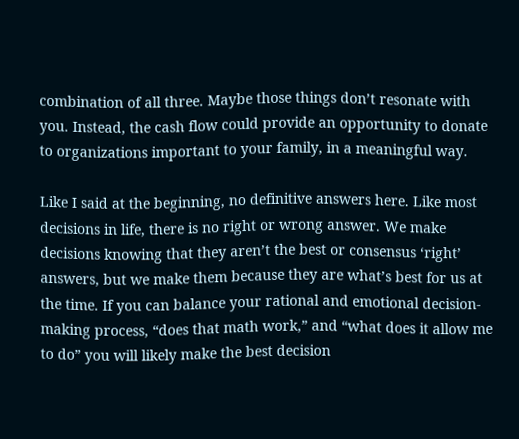combination of all three. Maybe those things don’t resonate with you. Instead, the cash flow could provide an opportunity to donate to organizations important to your family, in a meaningful way.

Like I said at the beginning, no definitive answers here. Like most decisions in life, there is no right or wrong answer. We make decisions knowing that they aren’t the best or consensus ‘right’ answers, but we make them because they are what’s best for us at the time. If you can balance your rational and emotional decision-making process, “does that math work,” and “what does it allow me to do” you will likely make the best decision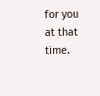for you at that time.